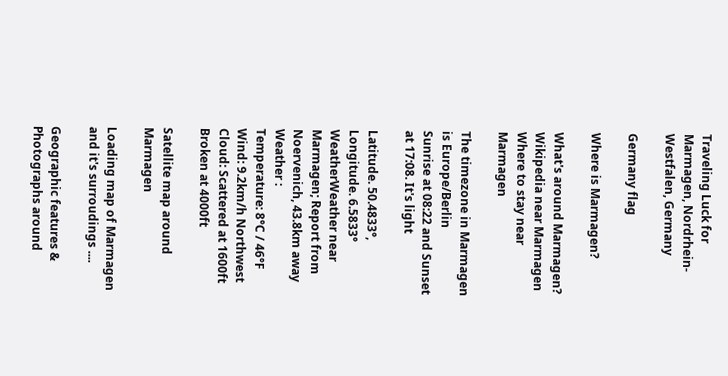Traveling Luck for Marmagen, Nordrhein-Westfalen, Germany

Germany flag

Where is Marmagen?

What's around Marmagen?
Wikipedia near Marmagen
Where to stay near Marmagen

The timezone in Marmagen is Europe/Berlin
Sunrise at 08:22 and Sunset at 17:08. It's light

Latitude. 50.4833°, Longitude. 6.5833°
WeatherWeather near Marmagen; Report from Noervenich, 43.8km away
Weather :
Temperature: 8°C / 46°F
Wind: 9.2km/h Northwest
Cloud: Scattered at 1600ft Broken at 4000ft

Satellite map around Marmagen

Loading map of Marmagen and it's surroudings ....

Geographic features & Photographs around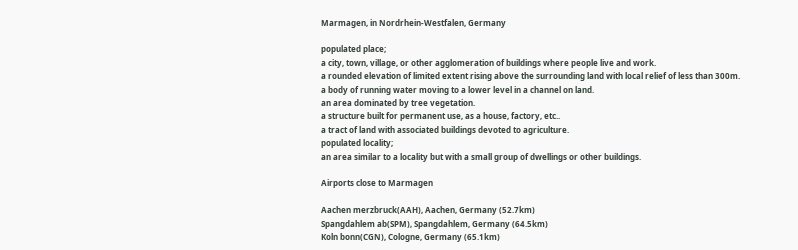Marmagen, in Nordrhein-Westfalen, Germany

populated place;
a city, town, village, or other agglomeration of buildings where people live and work.
a rounded elevation of limited extent rising above the surrounding land with local relief of less than 300m.
a body of running water moving to a lower level in a channel on land.
an area dominated by tree vegetation.
a structure built for permanent use, as a house, factory, etc..
a tract of land with associated buildings devoted to agriculture.
populated locality;
an area similar to a locality but with a small group of dwellings or other buildings.

Airports close to Marmagen

Aachen merzbruck(AAH), Aachen, Germany (52.7km)
Spangdahlem ab(SPM), Spangdahlem, Germany (64.5km)
Koln bonn(CGN), Cologne, Germany (65.1km)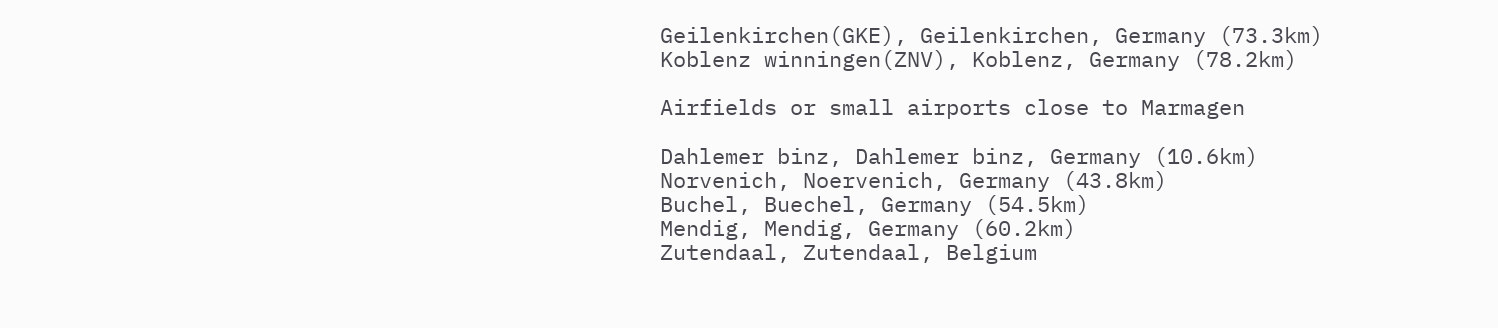Geilenkirchen(GKE), Geilenkirchen, Germany (73.3km)
Koblenz winningen(ZNV), Koblenz, Germany (78.2km)

Airfields or small airports close to Marmagen

Dahlemer binz, Dahlemer binz, Germany (10.6km)
Norvenich, Noervenich, Germany (43.8km)
Buchel, Buechel, Germany (54.5km)
Mendig, Mendig, Germany (60.2km)
Zutendaal, Zutendaal, Belgium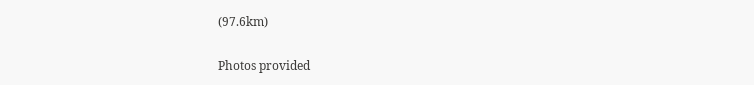(97.6km)

Photos provided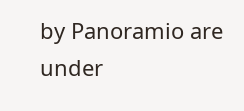by Panoramio are under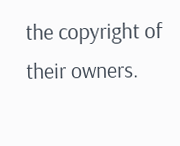the copyright of their owners.